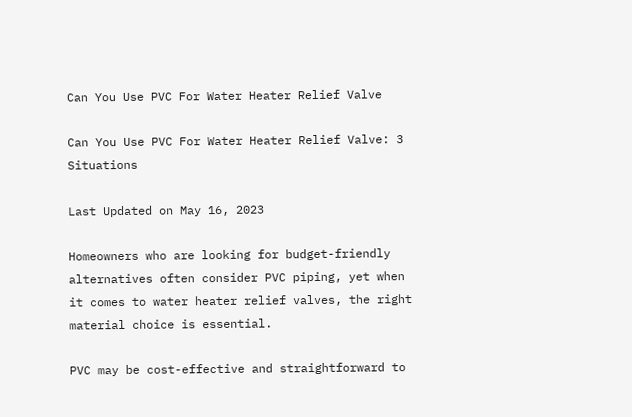Can You Use PVC For Water Heater Relief Valve

Can You Use PVC For Water Heater Relief Valve: 3 Situations

Last Updated on May 16, 2023

Homeowners who are looking for budget-friendly alternatives often consider PVC piping, yet when it comes to water heater relief valves, the right material choice is essential.

PVC may be cost-effective and straightforward to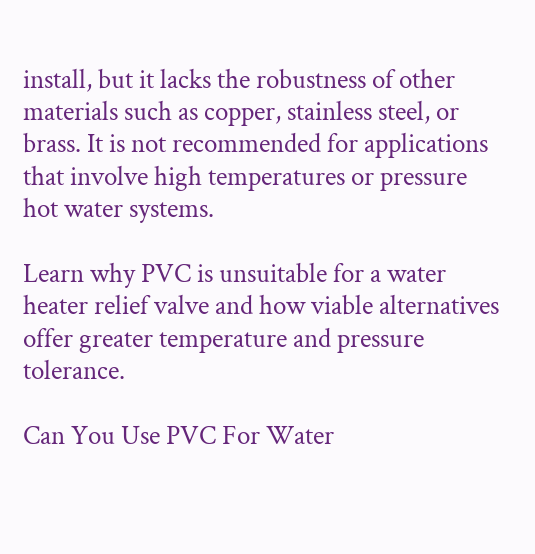install, but it lacks the robustness of other materials such as copper, stainless steel, or brass. It is not recommended for applications that involve high temperatures or pressure hot water systems.

Learn why PVC is unsuitable for a water heater relief valve and how viable alternatives offer greater temperature and pressure tolerance.

Can You Use PVC For Water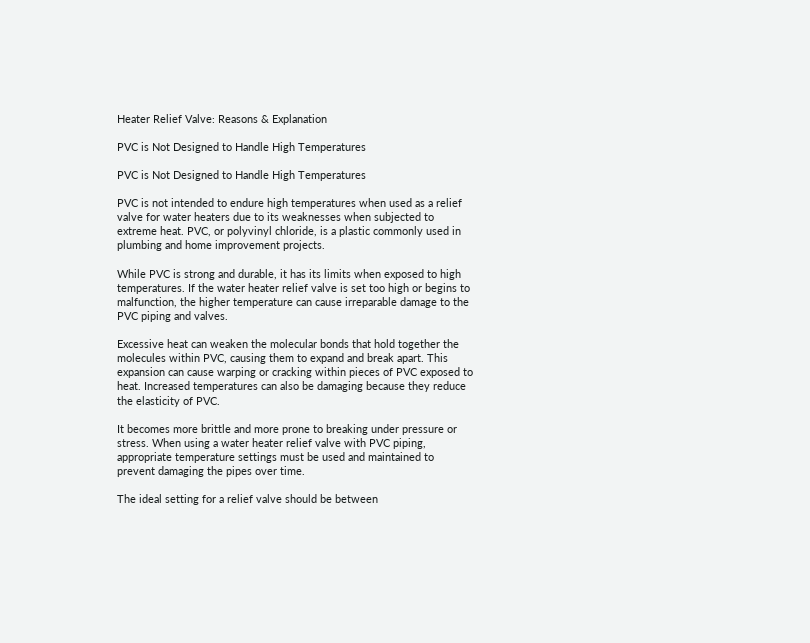Heater Relief Valve: Reasons & Explanation

PVC is Not Designed to Handle High Temperatures

PVC is Not Designed to Handle High Temperatures

PVC is not intended to endure high temperatures when used as a relief valve for water heaters due to its weaknesses when subjected to extreme heat. PVC, or polyvinyl chloride, is a plastic commonly used in plumbing and home improvement projects.

While PVC is strong and durable, it has its limits when exposed to high temperatures. If the water heater relief valve is set too high or begins to malfunction, the higher temperature can cause irreparable damage to the PVC piping and valves.

Excessive heat can weaken the molecular bonds that hold together the molecules within PVC, causing them to expand and break apart. This expansion can cause warping or cracking within pieces of PVC exposed to heat. Increased temperatures can also be damaging because they reduce the elasticity of PVC.

It becomes more brittle and more prone to breaking under pressure or stress. When using a water heater relief valve with PVC piping, appropriate temperature settings must be used and maintained to prevent damaging the pipes over time.

The ideal setting for a relief valve should be between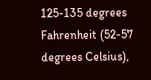125-135 degrees Fahrenheit (52-57 degrees Celsius),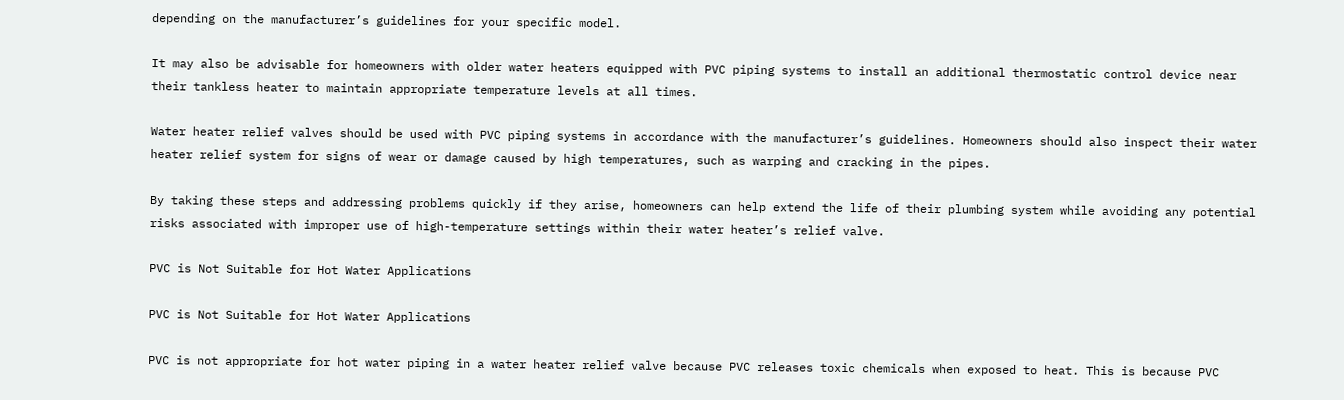depending on the manufacturer’s guidelines for your specific model.

It may also be advisable for homeowners with older water heaters equipped with PVC piping systems to install an additional thermostatic control device near their tankless heater to maintain appropriate temperature levels at all times.

Water heater relief valves should be used with PVC piping systems in accordance with the manufacturer’s guidelines. Homeowners should also inspect their water heater relief system for signs of wear or damage caused by high temperatures, such as warping and cracking in the pipes.

By taking these steps and addressing problems quickly if they arise, homeowners can help extend the life of their plumbing system while avoiding any potential risks associated with improper use of high-temperature settings within their water heater’s relief valve.

PVC is Not Suitable for Hot Water Applications

PVC is Not Suitable for Hot Water Applications

PVC is not appropriate for hot water piping in a water heater relief valve because PVC releases toxic chemicals when exposed to heat. This is because PVC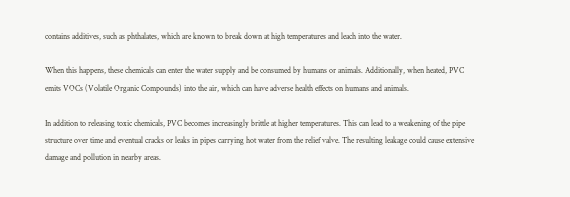contains additives, such as phthalates, which are known to break down at high temperatures and leach into the water.

When this happens, these chemicals can enter the water supply and be consumed by humans or animals. Additionally, when heated, PVC emits VOCs (Volatile Organic Compounds) into the air, which can have adverse health effects on humans and animals.

In addition to releasing toxic chemicals, PVC becomes increasingly brittle at higher temperatures. This can lead to a weakening of the pipe structure over time and eventual cracks or leaks in pipes carrying hot water from the relief valve. The resulting leakage could cause extensive damage and pollution in nearby areas.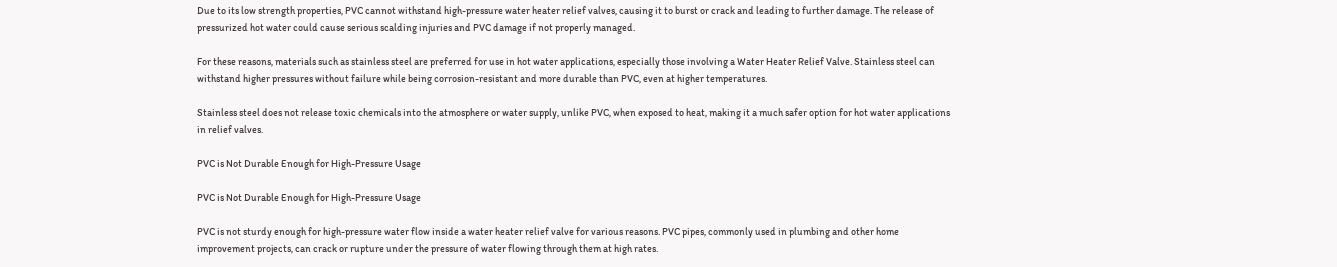Due to its low strength properties, PVC cannot withstand high-pressure water heater relief valves, causing it to burst or crack and leading to further damage. The release of pressurized hot water could cause serious scalding injuries and PVC damage if not properly managed.

For these reasons, materials such as stainless steel are preferred for use in hot water applications, especially those involving a Water Heater Relief Valve. Stainless steel can withstand higher pressures without failure while being corrosion-resistant and more durable than PVC, even at higher temperatures.

Stainless steel does not release toxic chemicals into the atmosphere or water supply, unlike PVC, when exposed to heat, making it a much safer option for hot water applications in relief valves.

PVC is Not Durable Enough for High-Pressure Usage

PVC is Not Durable Enough for High-Pressure Usage

PVC is not sturdy enough for high-pressure water flow inside a water heater relief valve for various reasons. PVC pipes, commonly used in plumbing and other home improvement projects, can crack or rupture under the pressure of water flowing through them at high rates.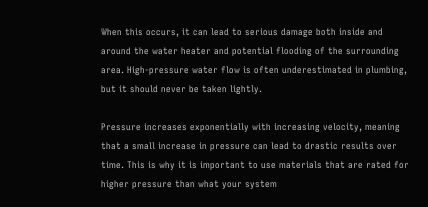When this occurs, it can lead to serious damage both inside and around the water heater and potential flooding of the surrounding area. High-pressure water flow is often underestimated in plumbing, but it should never be taken lightly.

Pressure increases exponentially with increasing velocity, meaning that a small increase in pressure can lead to drastic results over time. This is why it is important to use materials that are rated for higher pressure than what your system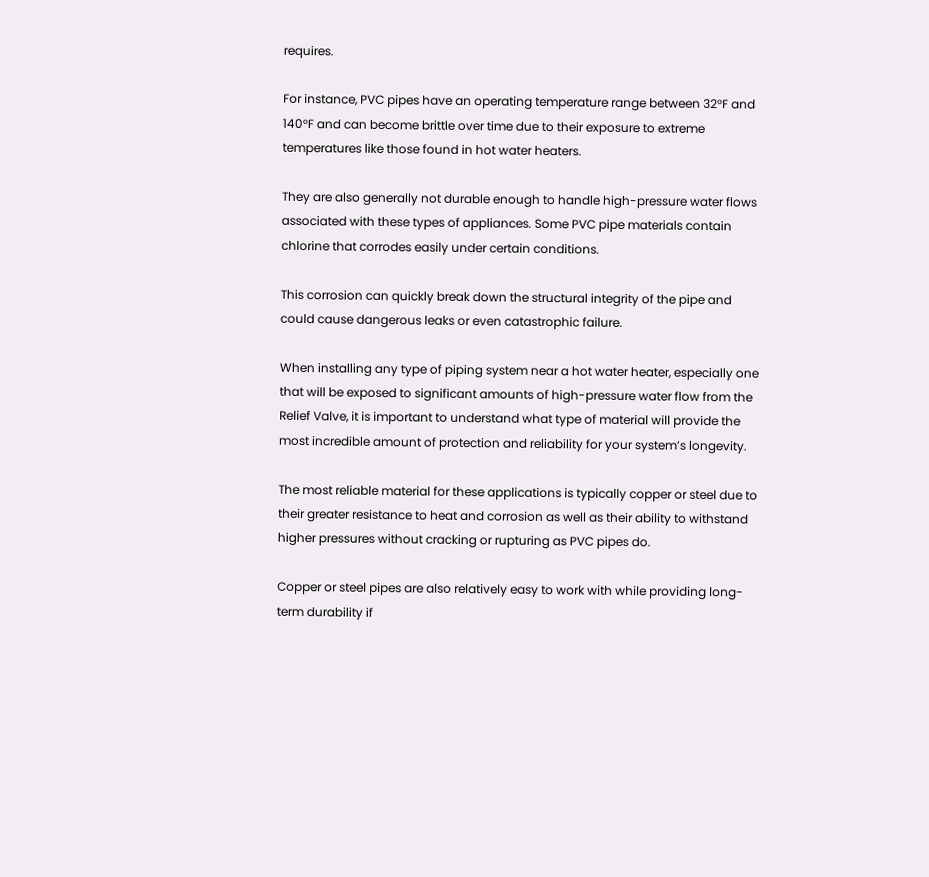requires.

For instance, PVC pipes have an operating temperature range between 32°F and 140°F and can become brittle over time due to their exposure to extreme temperatures like those found in hot water heaters.

They are also generally not durable enough to handle high-pressure water flows associated with these types of appliances. Some PVC pipe materials contain chlorine that corrodes easily under certain conditions.

This corrosion can quickly break down the structural integrity of the pipe and could cause dangerous leaks or even catastrophic failure.

When installing any type of piping system near a hot water heater, especially one that will be exposed to significant amounts of high-pressure water flow from the Relief Valve, it is important to understand what type of material will provide the most incredible amount of protection and reliability for your system’s longevity.

The most reliable material for these applications is typically copper or steel due to their greater resistance to heat and corrosion as well as their ability to withstand higher pressures without cracking or rupturing as PVC pipes do.

Copper or steel pipes are also relatively easy to work with while providing long-term durability if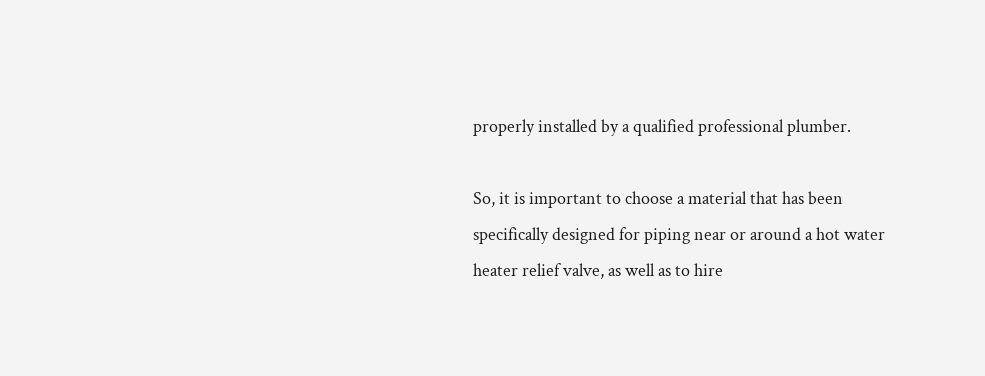properly installed by a qualified professional plumber.

So, it is important to choose a material that has been specifically designed for piping near or around a hot water heater relief valve, as well as to hire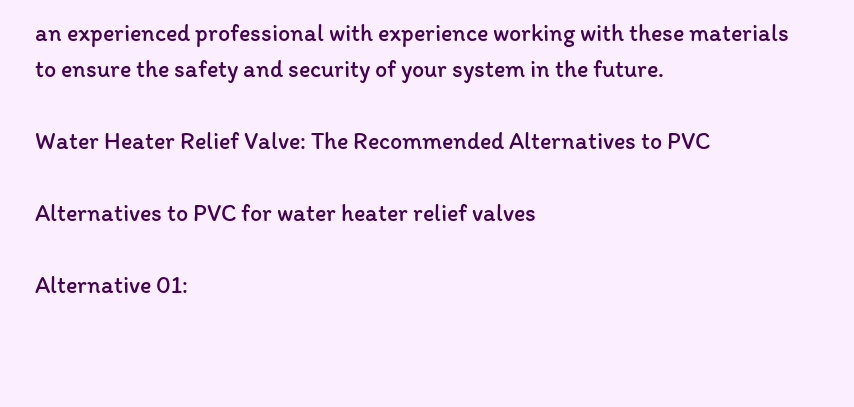an experienced professional with experience working with these materials to ensure the safety and security of your system in the future.

Water Heater Relief Valve: The Recommended Alternatives to PVC

Alternatives to PVC for water heater relief valves

Alternative 01: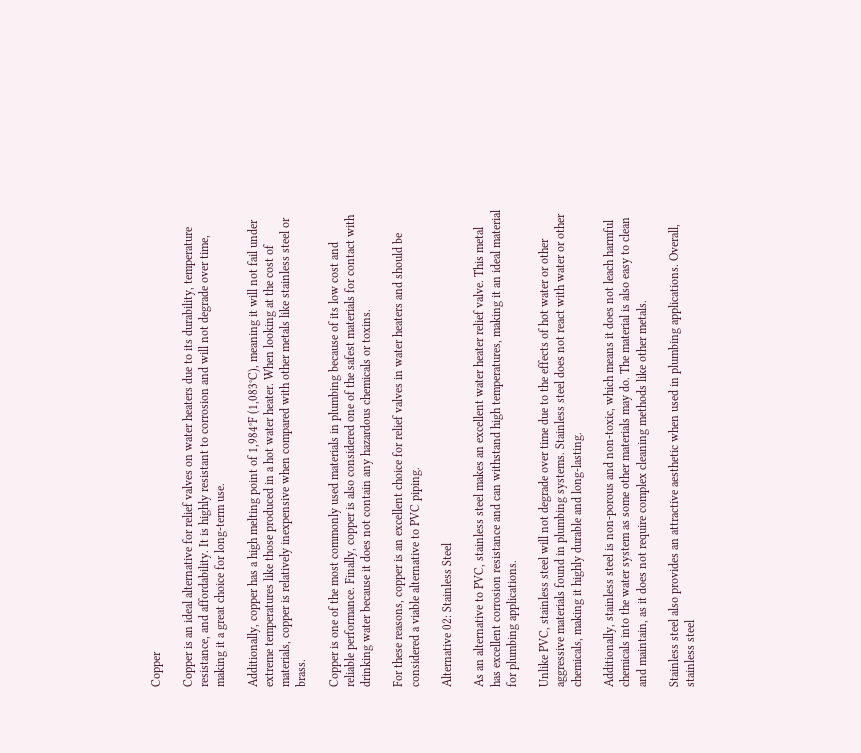Copper

Copper is an ideal alternative for relief valves on water heaters due to its durability, temperature resistance, and affordability. It is highly resistant to corrosion and will not degrade over time, making it a great choice for long-term use.

Additionally, copper has a high melting point of 1,984°F (1,083°C), meaning it will not fail under extreme temperatures like those produced in a hot water heater. When looking at the cost of materials, copper is relatively inexpensive when compared with other metals like stainless steel or brass.

Copper is one of the most commonly used materials in plumbing because of its low cost and reliable performance. Finally, copper is also considered one of the safest materials for contact with drinking water because it does not contain any hazardous chemicals or toxins.

For these reasons, copper is an excellent choice for relief valves in water heaters and should be considered a viable alternative to PVC piping.

Alternative 02: Stainless Steel

As an alternative to PVC, stainless steel makes an excellent water heater relief valve. This metal has excellent corrosion resistance and can withstand high temperatures, making it an ideal material for plumbing applications.

Unlike PVC, stainless steel will not degrade over time due to the effects of hot water or other aggressive materials found in plumbing systems. Stainless steel does not react with water or other chemicals, making it highly durable and long-lasting.

Additionally, stainless steel is non-porous and non-toxic, which means it does not leach harmful chemicals into the water system as some other materials may do. The material is also easy to clean and maintain, as it does not require complex cleaning methods like other metals.

Stainless steel also provides an attractive aesthetic when used in plumbing applications. Overall, stainless steel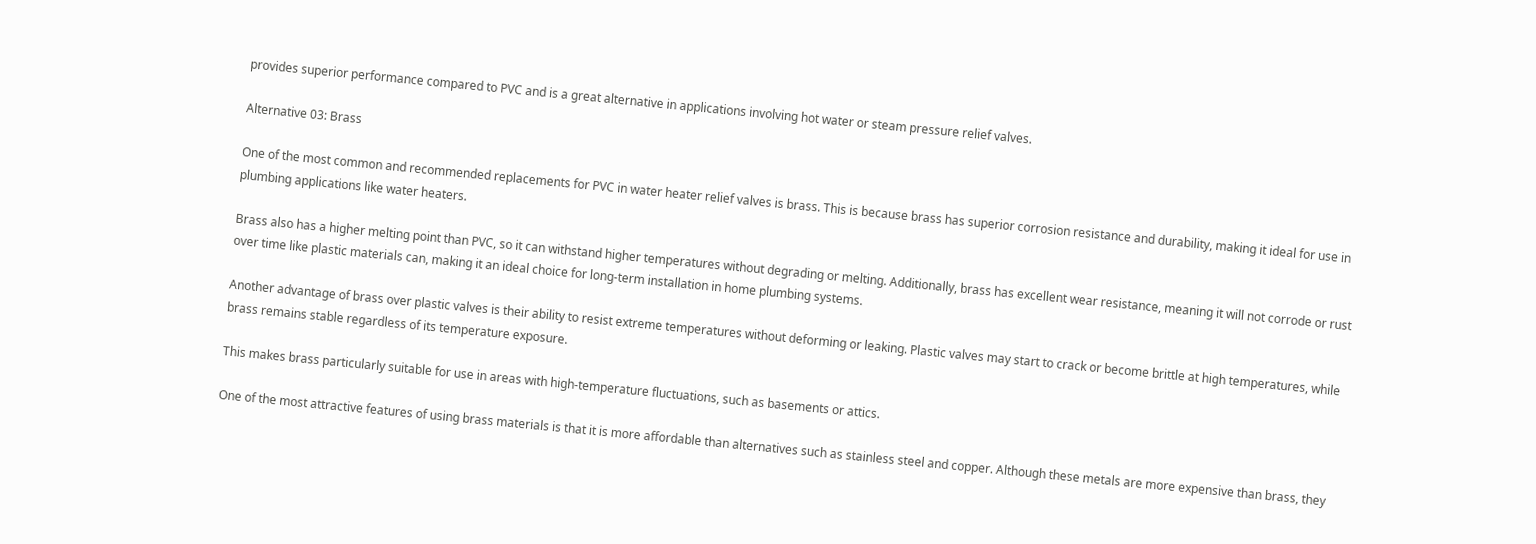provides superior performance compared to PVC and is a great alternative in applications involving hot water or steam pressure relief valves.

Alternative 03: Brass

One of the most common and recommended replacements for PVC in water heater relief valves is brass. This is because brass has superior corrosion resistance and durability, making it ideal for use in plumbing applications like water heaters.

Brass also has a higher melting point than PVC, so it can withstand higher temperatures without degrading or melting. Additionally, brass has excellent wear resistance, meaning it will not corrode or rust over time like plastic materials can, making it an ideal choice for long-term installation in home plumbing systems.

Another advantage of brass over plastic valves is their ability to resist extreme temperatures without deforming or leaking. Plastic valves may start to crack or become brittle at high temperatures, while brass remains stable regardless of its temperature exposure.

This makes brass particularly suitable for use in areas with high-temperature fluctuations, such as basements or attics.

One of the most attractive features of using brass materials is that it is more affordable than alternatives such as stainless steel and copper. Although these metals are more expensive than brass, they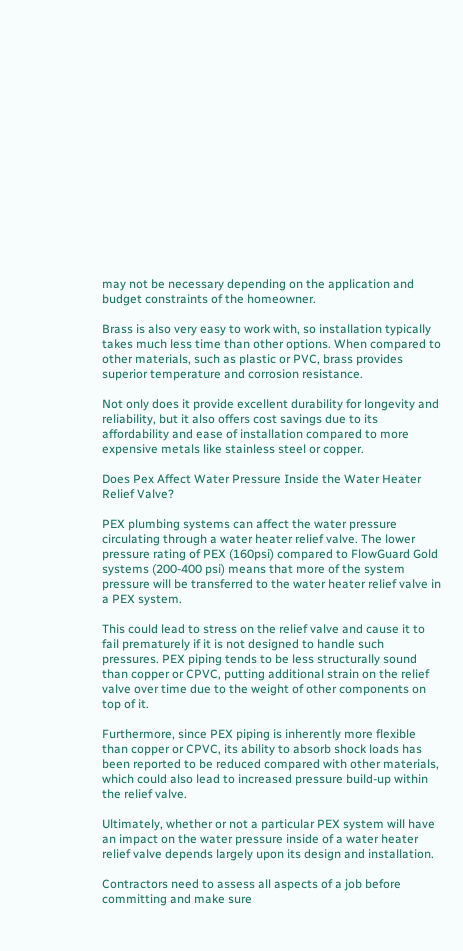may not be necessary depending on the application and budget constraints of the homeowner.

Brass is also very easy to work with, so installation typically takes much less time than other options. When compared to other materials, such as plastic or PVC, brass provides superior temperature and corrosion resistance.

Not only does it provide excellent durability for longevity and reliability, but it also offers cost savings due to its affordability and ease of installation compared to more expensive metals like stainless steel or copper.

Does Pex Affect Water Pressure Inside the Water Heater Relief Valve?

PEX plumbing systems can affect the water pressure circulating through a water heater relief valve. The lower pressure rating of PEX (160psi) compared to FlowGuard Gold systems (200-400 psi) means that more of the system pressure will be transferred to the water heater relief valve in a PEX system.

This could lead to stress on the relief valve and cause it to fail prematurely if it is not designed to handle such pressures. PEX piping tends to be less structurally sound than copper or CPVC, putting additional strain on the relief valve over time due to the weight of other components on top of it.

Furthermore, since PEX piping is inherently more flexible than copper or CPVC, its ability to absorb shock loads has been reported to be reduced compared with other materials, which could also lead to increased pressure build-up within the relief valve.

Ultimately, whether or not a particular PEX system will have an impact on the water pressure inside of a water heater relief valve depends largely upon its design and installation.

Contractors need to assess all aspects of a job before committing and make sure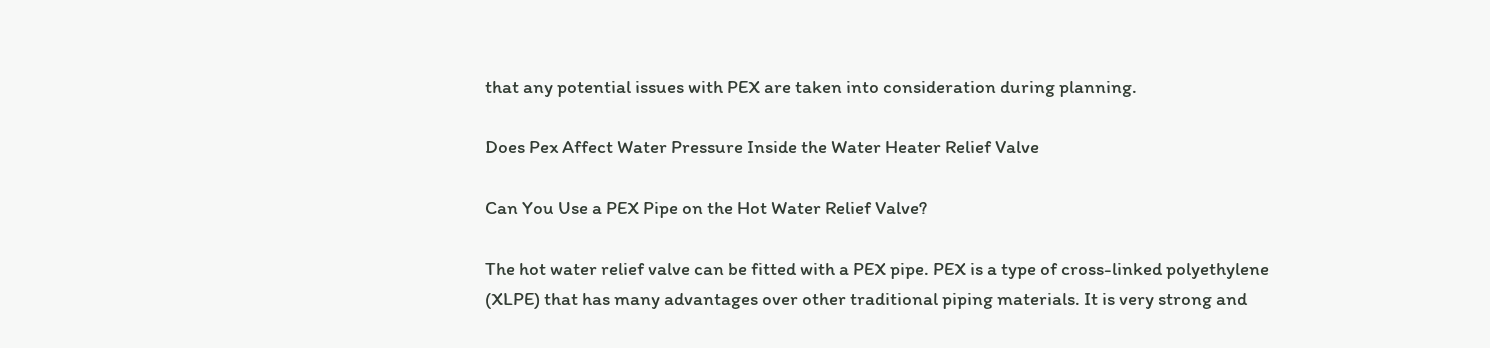that any potential issues with PEX are taken into consideration during planning.

Does Pex Affect Water Pressure Inside the Water Heater Relief Valve

Can You Use a PEX Pipe on the Hot Water Relief Valve?

The hot water relief valve can be fitted with a PEX pipe. PEX is a type of cross-linked polyethylene (XLPE) that has many advantages over other traditional piping materials. It is very strong and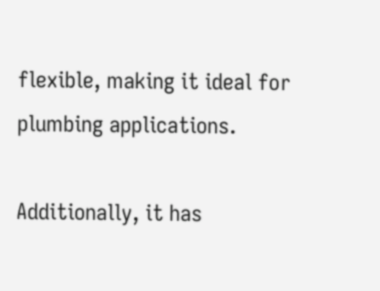flexible, making it ideal for plumbing applications.

Additionally, it has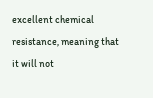excellent chemical resistance, meaning that it will not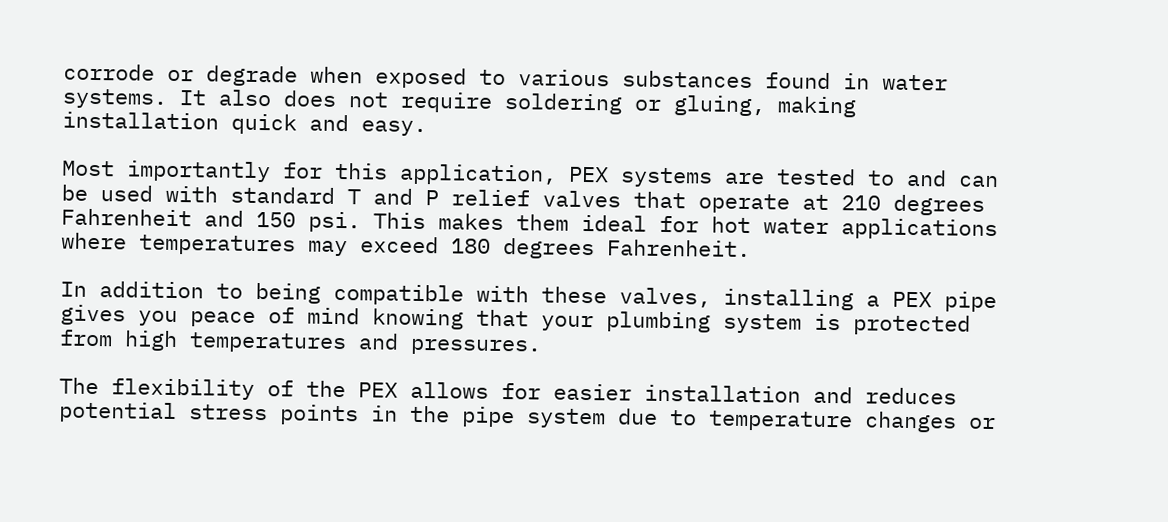corrode or degrade when exposed to various substances found in water systems. It also does not require soldering or gluing, making installation quick and easy.

Most importantly for this application, PEX systems are tested to and can be used with standard T and P relief valves that operate at 210 degrees Fahrenheit and 150 psi. This makes them ideal for hot water applications where temperatures may exceed 180 degrees Fahrenheit.

In addition to being compatible with these valves, installing a PEX pipe gives you peace of mind knowing that your plumbing system is protected from high temperatures and pressures.

The flexibility of the PEX allows for easier installation and reduces potential stress points in the pipe system due to temperature changes or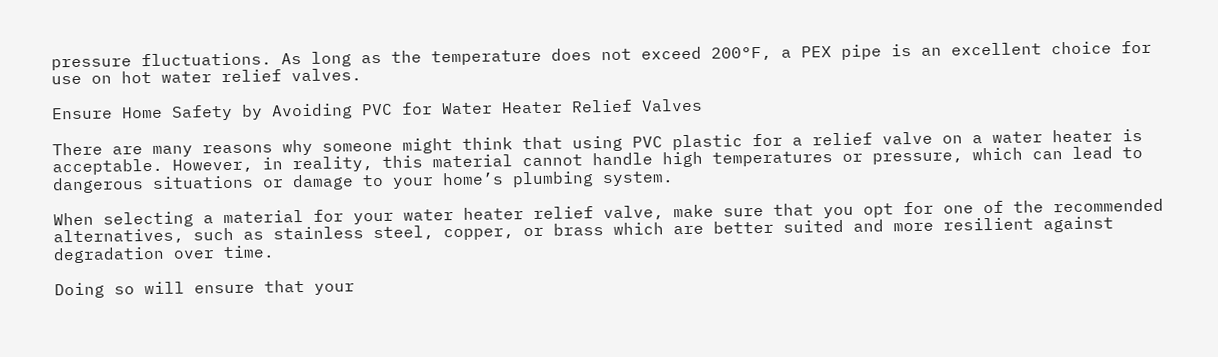pressure fluctuations. As long as the temperature does not exceed 200°F, a PEX pipe is an excellent choice for use on hot water relief valves.

Ensure Home Safety by Avoiding PVC for Water Heater Relief Valves

There are many reasons why someone might think that using PVC plastic for a relief valve on a water heater is acceptable. However, in reality, this material cannot handle high temperatures or pressure, which can lead to dangerous situations or damage to your home’s plumbing system.

When selecting a material for your water heater relief valve, make sure that you opt for one of the recommended alternatives, such as stainless steel, copper, or brass which are better suited and more resilient against degradation over time.

Doing so will ensure that your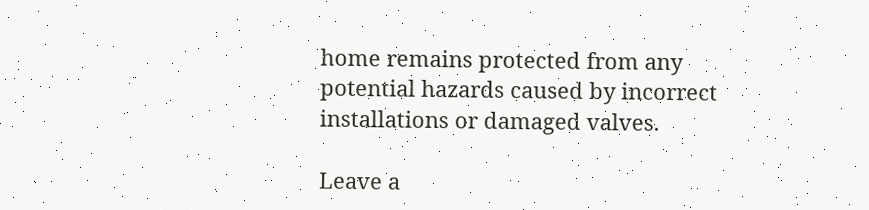home remains protected from any potential hazards caused by incorrect installations or damaged valves.

Leave a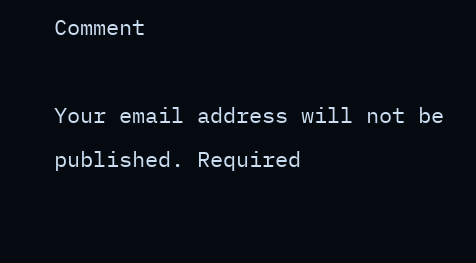Comment

Your email address will not be published. Required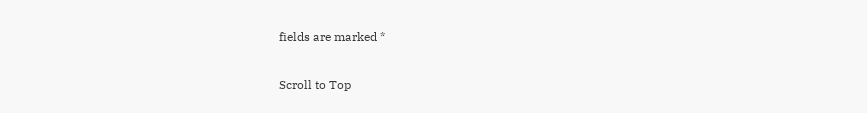fields are marked *

Scroll to Top